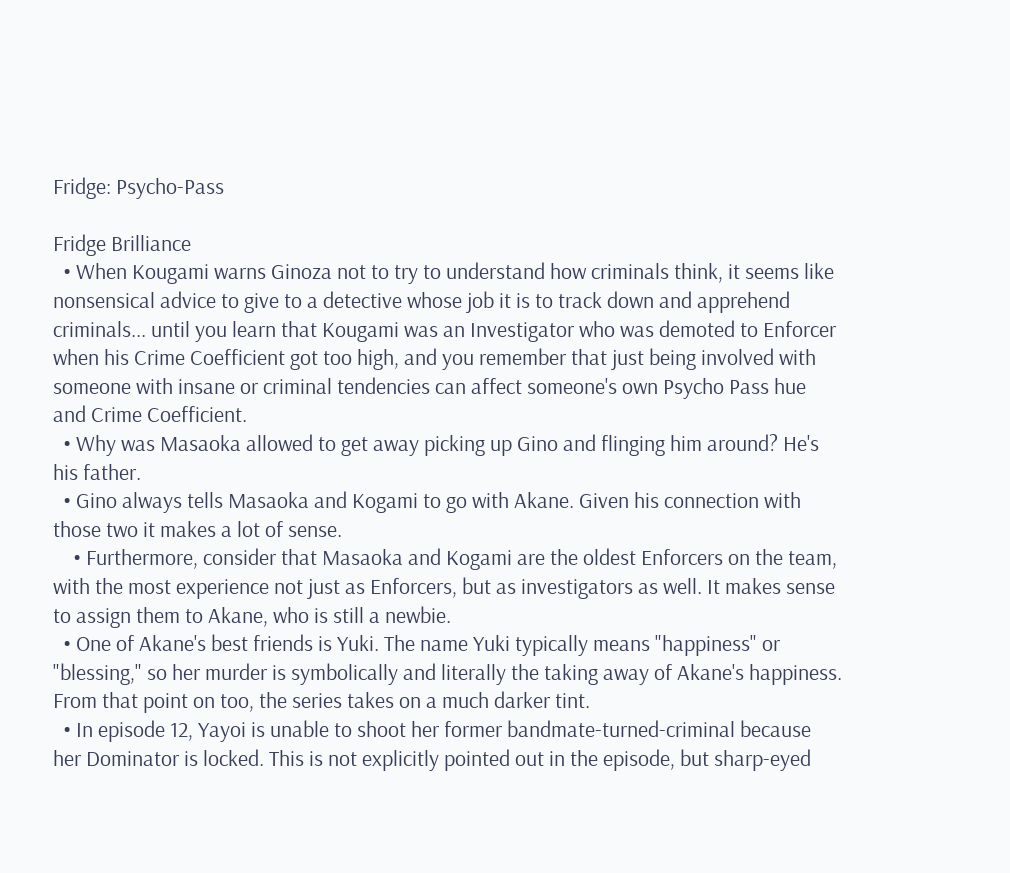Fridge: Psycho-Pass

Fridge Brilliance
  • When Kougami warns Ginoza not to try to understand how criminals think, it seems like nonsensical advice to give to a detective whose job it is to track down and apprehend criminals... until you learn that Kougami was an Investigator who was demoted to Enforcer when his Crime Coefficient got too high, and you remember that just being involved with someone with insane or criminal tendencies can affect someone's own Psycho Pass hue and Crime Coefficient.
  • Why was Masaoka allowed to get away picking up Gino and flinging him around? He's his father.
  • Gino always tells Masaoka and Kogami to go with Akane. Given his connection with those two it makes a lot of sense.
    • Furthermore, consider that Masaoka and Kogami are the oldest Enforcers on the team, with the most experience not just as Enforcers, but as investigators as well. It makes sense to assign them to Akane, who is still a newbie.
  • One of Akane's best friends is Yuki. The name Yuki typically means "happiness" or "blessing," so her murder is symbolically and literally the taking away of Akane's happiness. From that point on too, the series takes on a much darker tint.
  • In episode 12, Yayoi is unable to shoot her former bandmate-turned-criminal because her Dominator is locked. This is not explicitly pointed out in the episode, but sharp-eyed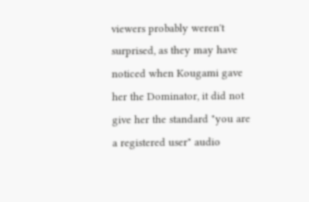viewers probably weren't surprised, as they may have noticed when Kougami gave her the Dominator, it did not give her the standard "you are a registered user" audio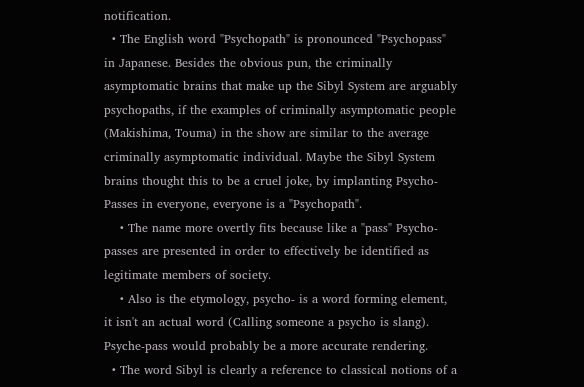notification.
  • The English word "Psychopath" is pronounced "Psychopass" in Japanese. Besides the obvious pun, the criminally asymptomatic brains that make up the Sibyl System are arguably psychopaths, if the examples of criminally asymptomatic people (Makishima, Touma) in the show are similar to the average criminally asymptomatic individual. Maybe the Sibyl System brains thought this to be a cruel joke, by implanting Psycho-Passes in everyone, everyone is a "Psychopath".
    • The name more overtly fits because like a "pass" Psycho-passes are presented in order to effectively be identified as legitimate members of society.
    • Also is the etymology, psycho- is a word forming element, it isn't an actual word (Calling someone a psycho is slang). Psyche-pass would probably be a more accurate rendering.
  • The word Sibyl is clearly a reference to classical notions of a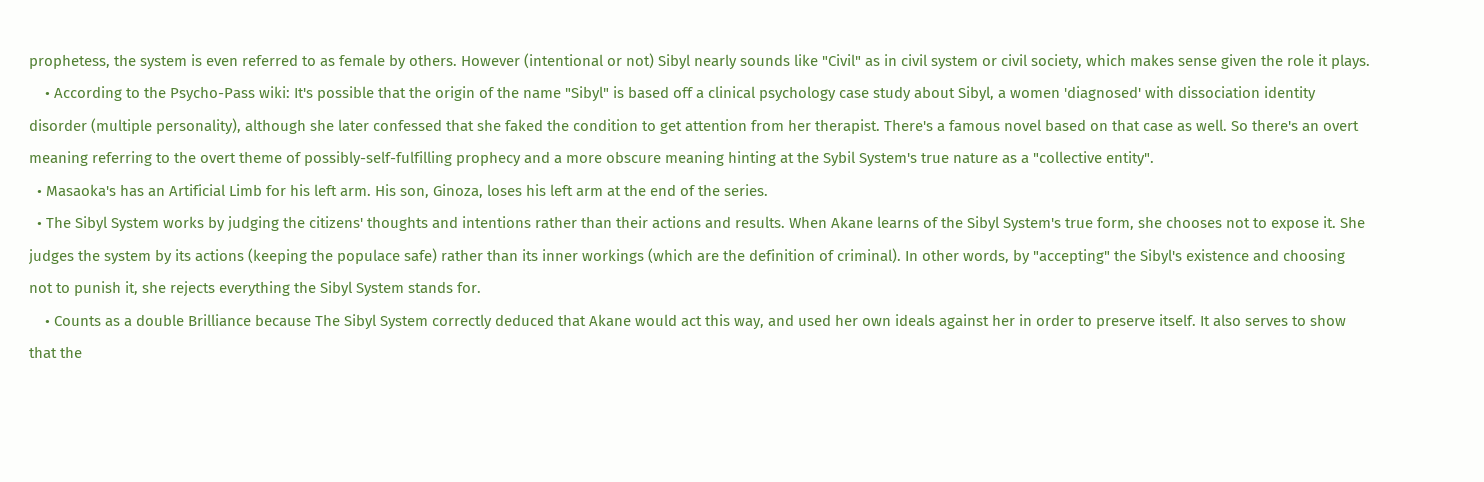prophetess, the system is even referred to as female by others. However (intentional or not) Sibyl nearly sounds like "Civil" as in civil system or civil society, which makes sense given the role it plays.
    • According to the Psycho-Pass wiki: It's possible that the origin of the name "Sibyl" is based off a clinical psychology case study about Sibyl, a women 'diagnosed' with dissociation identity disorder (multiple personality), although she later confessed that she faked the condition to get attention from her therapist. There's a famous novel based on that case as well. So there's an overt meaning referring to the overt theme of possibly-self-fulfilling prophecy and a more obscure meaning hinting at the Sybil System's true nature as a "collective entity".
  • Masaoka's has an Artificial Limb for his left arm. His son, Ginoza, loses his left arm at the end of the series.
  • The Sibyl System works by judging the citizens' thoughts and intentions rather than their actions and results. When Akane learns of the Sibyl System's true form, she chooses not to expose it. She judges the system by its actions (keeping the populace safe) rather than its inner workings (which are the definition of criminal). In other words, by "accepting" the Sibyl's existence and choosing not to punish it, she rejects everything the Sibyl System stands for.
    • Counts as a double Brilliance because The Sibyl System correctly deduced that Akane would act this way, and used her own ideals against her in order to preserve itself. It also serves to show that the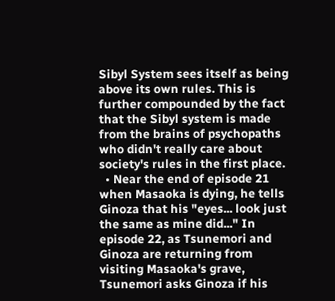Sibyl System sees itself as being above its own rules. This is further compounded by the fact that the Sibyl system is made from the brains of psychopaths who didn't really care about society's rules in the first place.
  • Near the end of episode 21 when Masaoka is dying, he tells Ginoza that his "eyes... look just the same as mine did..." In episode 22, as Tsunemori and Ginoza are returning from visiting Masaoka's grave, Tsunemori asks Ginoza if his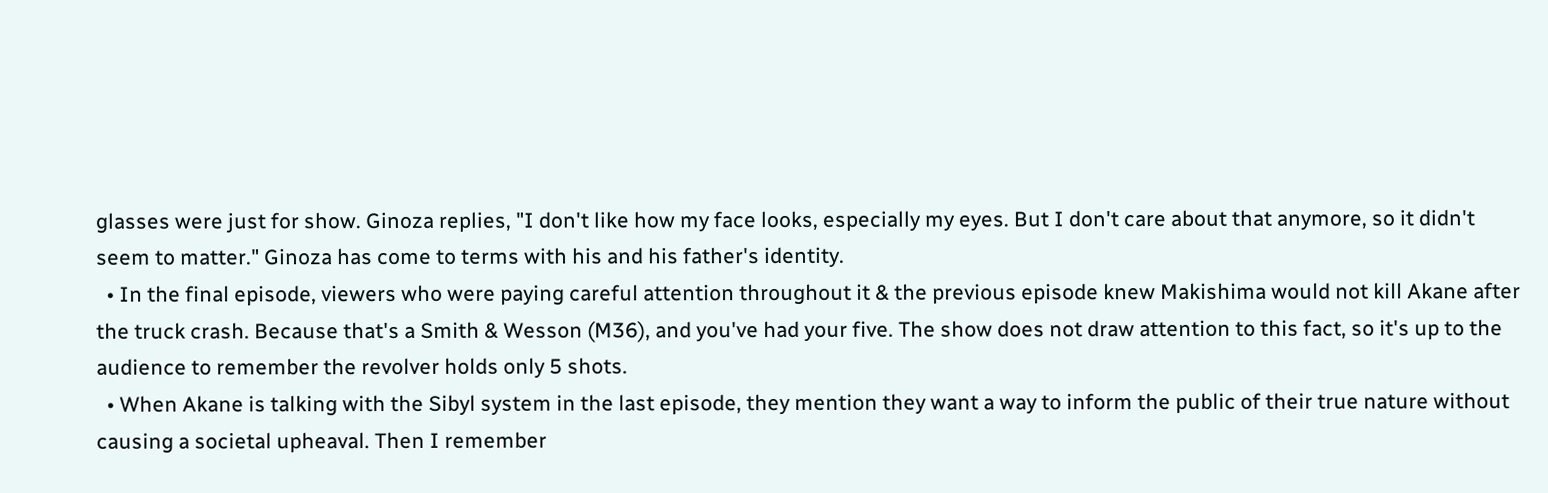glasses were just for show. Ginoza replies, "I don't like how my face looks, especially my eyes. But I don't care about that anymore, so it didn't seem to matter." Ginoza has come to terms with his and his father's identity.
  • In the final episode, viewers who were paying careful attention throughout it & the previous episode knew Makishima would not kill Akane after the truck crash. Because that's a Smith & Wesson (M36), and you've had your five. The show does not draw attention to this fact, so it's up to the audience to remember the revolver holds only 5 shots.
  • When Akane is talking with the Sibyl system in the last episode, they mention they want a way to inform the public of their true nature without causing a societal upheaval. Then I remember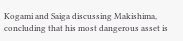Kogami and Saiga discussing Makishima, concluding that his most dangerous asset is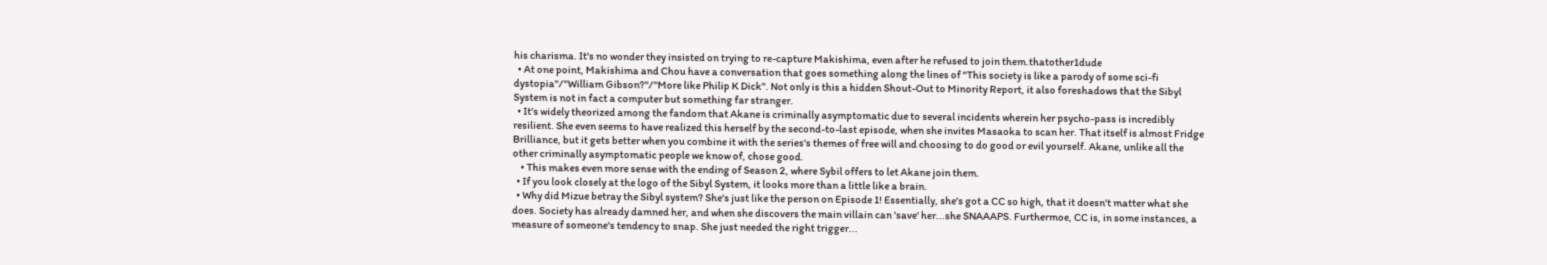his charisma. It's no wonder they insisted on trying to re-capture Makishima, even after he refused to join them.thatother1dude
  • At one point, Makishima and Chou have a conversation that goes something along the lines of "This society is like a parody of some sci-fi dystopia"/"William Gibson?"/"More like Philip K Dick". Not only is this a hidden Shout-Out to Minority Report, it also foreshadows that the Sibyl System is not in fact a computer but something far stranger.
  • It's widely theorized among the fandom that Akane is criminally asymptomatic due to several incidents wherein her psycho-pass is incredibly resilient. She even seems to have realized this herself by the second-to-last episode, when she invites Masaoka to scan her. That itself is almost Fridge Brilliance, but it gets better when you combine it with the series's themes of free will and choosing to do good or evil yourself. Akane, unlike all the other criminally asymptomatic people we know of, chose good.
    • This makes even more sense with the ending of Season 2, where Sybil offers to let Akane join them.
  • If you look closely at the logo of the Sibyl System, it looks more than a little like a brain.
  • Why did Mizue betray the Sibyl system? She's just like the person on Episode 1! Essentially, she's got a CC so high, that it doesn't matter what she does. Society has already damned her, and when she discovers the main villain can 'save' her...she SNAAAPS. Furthermoe, CC is, in some instances, a measure of someone's tendency to snap. She just needed the right trigger...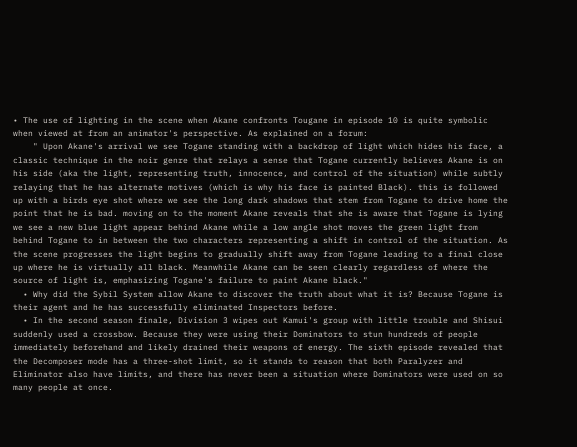• The use of lighting in the scene when Akane confronts Tougane in episode 10 is quite symbolic when viewed at from an animator's perspective. As explained on a forum:
    " Upon Akane's arrival we see Togane standing with a backdrop of light which hides his face, a classic technique in the noir genre that relays a sense that Togane currently believes Akane is on his side (aka the light, representing truth, innocence, and control of the situation) while subtly relaying that he has alternate motives (which is why his face is painted Black). this is followed up with a birds eye shot where we see the long dark shadows that stem from Togane to drive home the point that he is bad. moving on to the moment Akane reveals that she is aware that Togane is lying we see a new blue light appear behind Akane while a low angle shot moves the green light from behind Togane to in between the two characters representing a shift in control of the situation. As the scene progresses the light begins to gradually shift away from Togane leading to a final close up where he is virtually all black. Meanwhile Akane can be seen clearly regardless of where the source of light is, emphasizing Togane's failure to paint Akane black."
  • Why did the Sybil System allow Akane to discover the truth about what it is? Because Togane is their agent and he has successfully eliminated Inspectors before.
  • In the second season finale, Division 3 wipes out Kamui's group with little trouble and Shisui suddenly used a crossbow. Because they were using their Dominators to stun hundreds of people immediately beforehand and likely drained their weapons of energy. The sixth episode revealed that the Decomposer mode has a three-shot limit, so it stands to reason that both Paralyzer and Eliminator also have limits, and there has never been a situation where Dominators were used on so many people at once.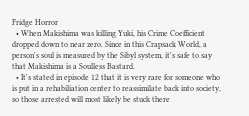Fridge Horror
  • When Makishima was killing Yuki, his Crime Coefficient dropped down to near zero. Since in this Crapsack World, a person's soul is measured by the Sibyl system, it's safe to say that Makishima is a Soulless Bastard.
  • It's stated in episode 12 that it is very rare for someone who is put in a rehabiliation center to reassimilate back into society, so those arrested will most likely be stuck there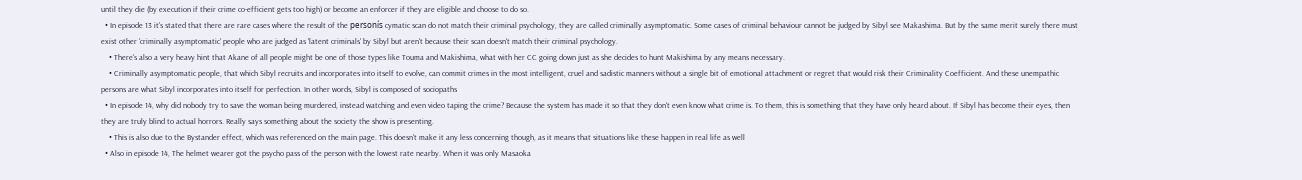until they die (by execution if their crime co-efficient gets too high) or become an enforcer if they are eligible and choose to do so.
  • In episode 13 it's stated that there are rare cases where the result of the personís cymatic scan do not match their criminal psychology, they are called criminally asymptomatic. Some cases of criminal behaviour cannot be judged by Sibyl see Makashima. But by the same merit surely there must exist other 'criminally asymptomatic' people who are judged as 'latent criminals' by Sibyl but aren't because their scan doesn't match their criminal psychology.
    • There's also a very heavy hint that Akane of all people might be one of those types like Touma and Makishima, what with her CC going down just as she decides to hunt Makishima by any means necessary.
    • Criminally asymptomatic people, that which Sibyl recruits and incorporates into itself to evolve, can commit crimes in the most intelligent, cruel and sadistic manners without a single bit of emotional attachment or regret that would risk their Criminality Coefficient. And these unempathic persons are what Sibyl incorporates into itself for perfection. In other words, Sibyl is composed of sociopaths
  • In episode 14, why did nobody try to save the woman being murdered, instead watching and even video taping the crime? Because the system has made it so that they don't even know what crime is. To them, this is something that they have only heard about. If Sibyl has become their eyes, then they are truly blind to actual horrors. Really says something about the society the show is presenting.
    • This is also due to the Bystander effect, which was referenced on the main page. This doesn't make it any less concerning though, as it means that situations like these happen in real life as well
  • Also in episode 14, The helmet wearer got the psycho pass of the person with the lowest rate nearby. When it was only Masaoka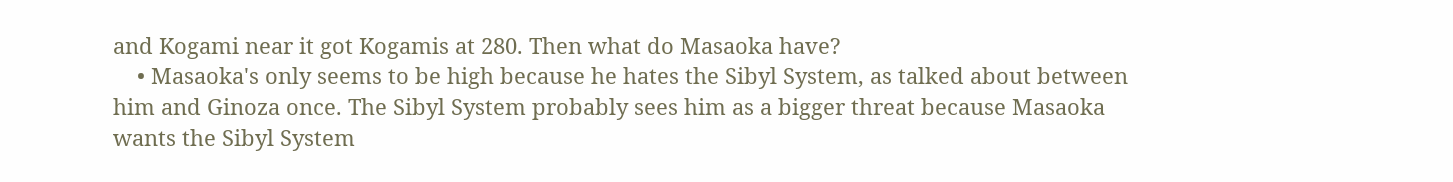and Kogami near it got Kogamis at 280. Then what do Masaoka have?
    • Masaoka's only seems to be high because he hates the Sibyl System, as talked about between him and Ginoza once. The Sibyl System probably sees him as a bigger threat because Masaoka wants the Sibyl System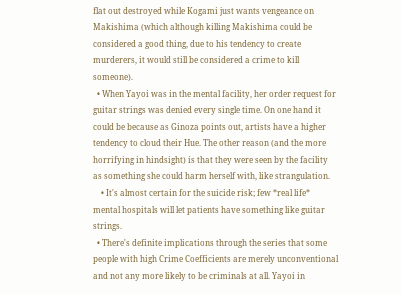flat out destroyed while Kogami just wants vengeance on Makishima (which although killing Makishima could be considered a good thing, due to his tendency to create murderers, it would still be considered a crime to kill someone).
  • When Yayoi was in the mental facility, her order request for guitar strings was denied every single time. On one hand it could be because as Ginoza points out, artists have a higher tendency to cloud their Hue. The other reason (and the more horrifying in hindsight) is that they were seen by the facility as something she could harm herself with, like strangulation.
    • It's almost certain for the suicide risk; few *real life* mental hospitals will let patients have something like guitar strings.
  • There's definite implications through the series that some people with high Crime Coefficients are merely unconventional and not any more likely to be criminals at all. Yayoi in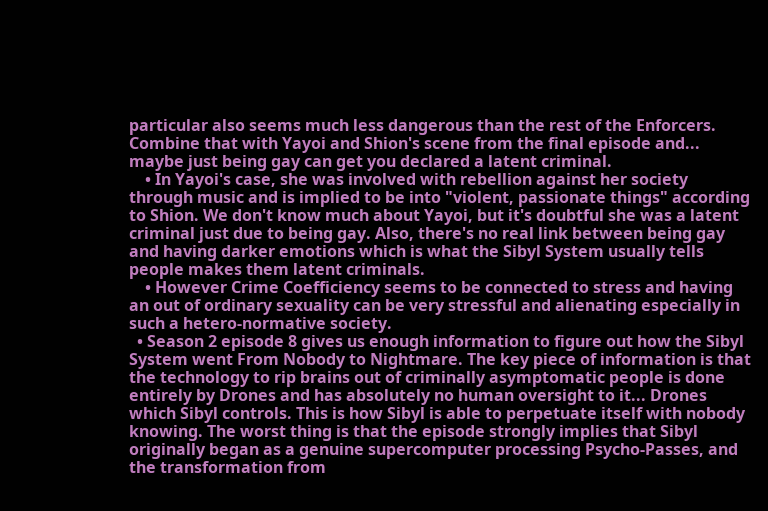particular also seems much less dangerous than the rest of the Enforcers. Combine that with Yayoi and Shion's scene from the final episode and... maybe just being gay can get you declared a latent criminal.
    • In Yayoi's case, she was involved with rebellion against her society through music and is implied to be into "violent, passionate things" according to Shion. We don't know much about Yayoi, but it's doubtful she was a latent criminal just due to being gay. Also, there's no real link between being gay and having darker emotions which is what the Sibyl System usually tells people makes them latent criminals.
    • However Crime Coefficiency seems to be connected to stress and having an out of ordinary sexuality can be very stressful and alienating especially in such a hetero-normative society.
  • Season 2 episode 8 gives us enough information to figure out how the Sibyl System went From Nobody to Nightmare. The key piece of information is that the technology to rip brains out of criminally asymptomatic people is done entirely by Drones and has absolutely no human oversight to it... Drones which Sibyl controls. This is how Sibyl is able to perpetuate itself with nobody knowing. The worst thing is that the episode strongly implies that Sibyl originally began as a genuine supercomputer processing Psycho-Passes, and the transformation from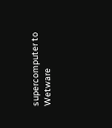supercomputer to Wetware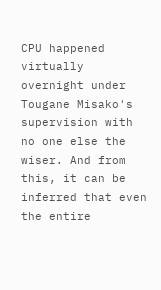CPU happened virtually overnight under Tougane Misako's supervision with no one else the wiser. And from this, it can be inferred that even the entire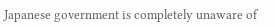Japanese government is completely unaware of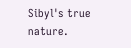Sibyl's true nature.